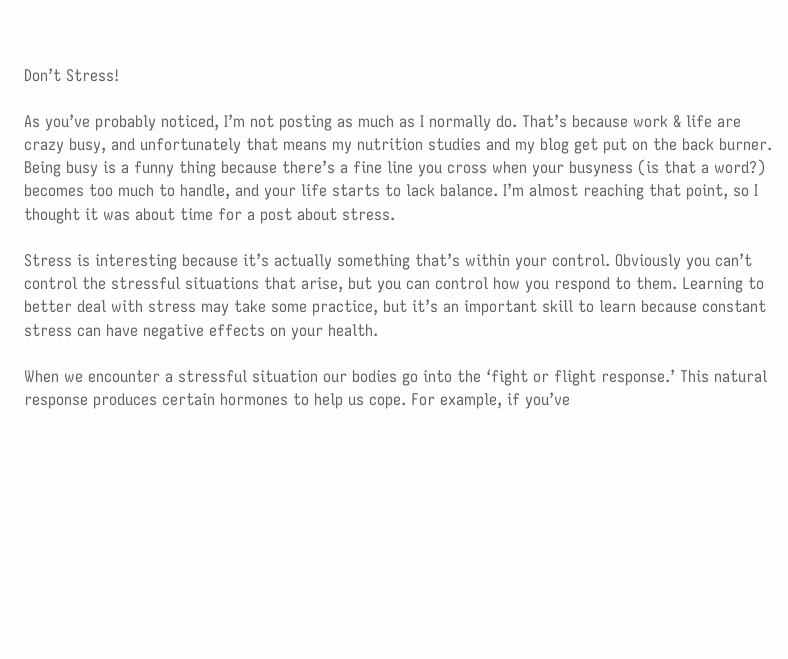Don’t Stress!

As you’ve probably noticed, I’m not posting as much as I normally do. That’s because work & life are crazy busy, and unfortunately that means my nutrition studies and my blog get put on the back burner. Being busy is a funny thing because there’s a fine line you cross when your busyness (is that a word?) becomes too much to handle, and your life starts to lack balance. I’m almost reaching that point, so I thought it was about time for a post about stress.

Stress is interesting because it’s actually something that’s within your control. Obviously you can’t control the stressful situations that arise, but you can control how you respond to them. Learning to better deal with stress may take some practice, but it’s an important skill to learn because constant stress can have negative effects on your health.

When we encounter a stressful situation our bodies go into the ‘fight or flight response.’ This natural response produces certain hormones to help us cope. For example, if you’ve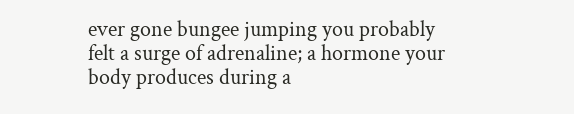ever gone bungee jumping you probably felt a surge of adrenaline; a hormone your body produces during a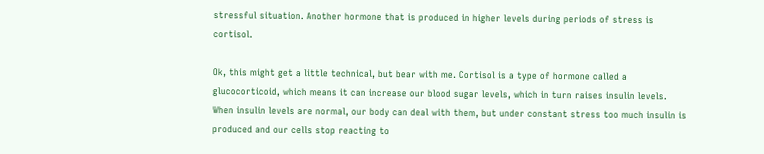stressful situation. Another hormone that is produced in higher levels during periods of stress is cortisol.

Ok, this might get a little technical, but bear with me. Cortisol is a type of hormone called a glucocorticoid, which means it can increase our blood sugar levels, which in turn raises insulin levels. When insulin levels are normal, our body can deal with them, but under constant stress too much insulin is produced and our cells stop reacting to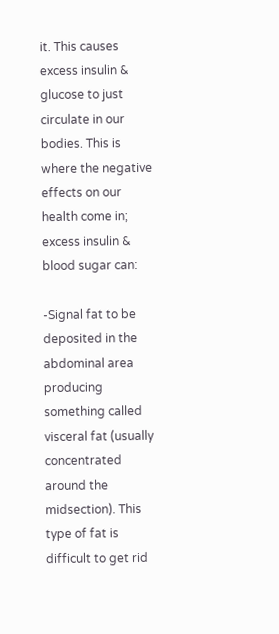it. This causes excess insulin & glucose to just circulate in our bodies. This is where the negative effects on our health come in; excess insulin & blood sugar can:

-Signal fat to be deposited in the abdominal area producing something called visceral fat (usually concentrated around the midsection). This type of fat is difficult to get rid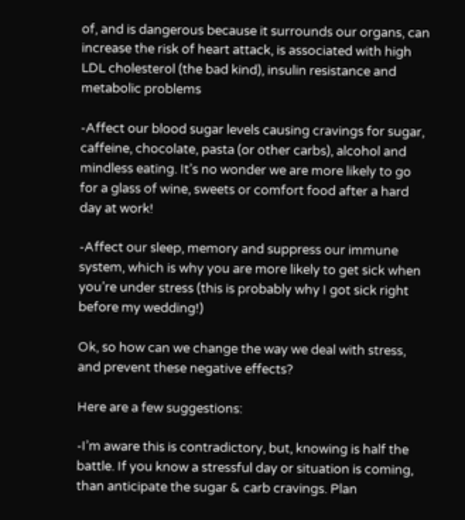of, and is dangerous because it surrounds our organs, can increase the risk of heart attack, is associated with high LDL cholesterol (the bad kind), insulin resistance and metabolic problems

-Affect our blood sugar levels causing cravings for sugar, caffeine, chocolate, pasta (or other carbs), alcohol and mindless eating. It’s no wonder we are more likely to go for a glass of wine, sweets or comfort food after a hard day at work!

-Affect our sleep, memory and suppress our immune system, which is why you are more likely to get sick when you’re under stress (this is probably why I got sick right before my wedding!)

Ok, so how can we change the way we deal with stress, and prevent these negative effects?

Here are a few suggestions:

-I’m aware this is contradictory, but, knowing is half the battle. If you know a stressful day or situation is coming, than anticipate the sugar & carb cravings. Plan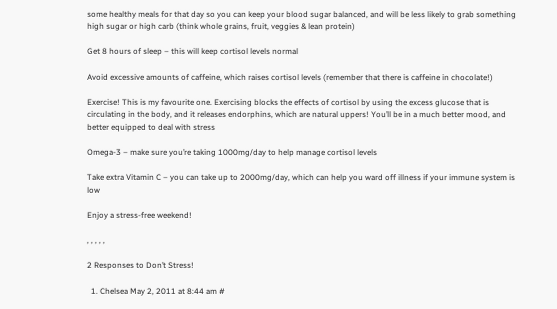some healthy meals for that day so you can keep your blood sugar balanced, and will be less likely to grab something high sugar or high carb (think whole grains, fruit, veggies & lean protein)

Get 8 hours of sleep – this will keep cortisol levels normal

Avoid excessive amounts of caffeine, which raises cortisol levels (remember that there is caffeine in chocolate!)

Exercise! This is my favourite one. Exercising blocks the effects of cortisol by using the excess glucose that is circulating in the body, and it releases endorphins, which are natural uppers! You’ll be in a much better mood, and better equipped to deal with stress

Omega-3 – make sure you’re taking 1000mg/day to help manage cortisol levels

Take extra Vitamin C – you can take up to 2000mg/day, which can help you ward off illness if your immune system is low

Enjoy a stress-free weekend!

, , , , ,

2 Responses to Don’t Stress!

  1. Chelsea May 2, 2011 at 8:44 am #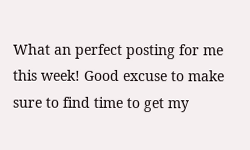What an perfect posting for me this week! Good excuse to make sure to find time to get my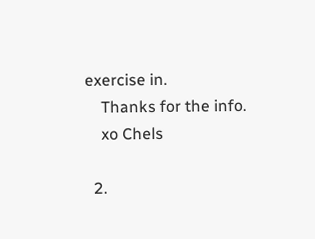exercise in.
    Thanks for the info.
    xo Chels

  2.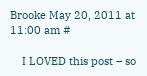Brooke May 20, 2011 at 11:00 am #

    I LOVED this post – so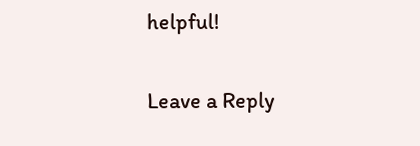helpful!

Leave a Reply